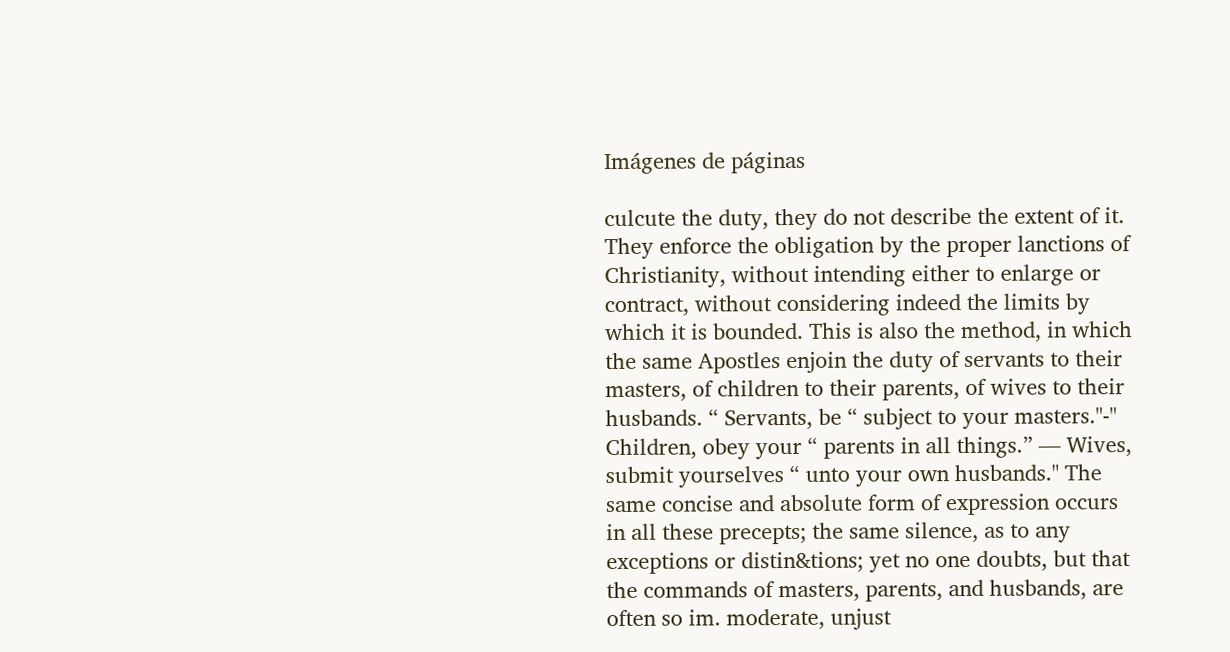Imágenes de páginas

culcute the duty, they do not describe the extent of it. They enforce the obligation by the proper lanctions of Christianity, without intending either to enlarge or contract, without considering indeed the limits by which it is bounded. This is also the method, in which the same Apostles enjoin the duty of servants to their masters, of children to their parents, of wives to their husbands. “ Servants, be “ subject to your masters."-" Children, obey your “ parents in all things.” — Wives, submit yourselves “ unto your own husbands." The same concise and absolute form of expression occurs in all these precepts; the same silence, as to any exceptions or distin&tions; yet no one doubts, but that the commands of masters, parents, and husbands, are often so im. moderate, unjust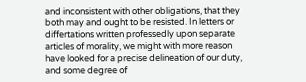and inconsistent with other obligations, that they both may and ought to be resisted. In letters or differtations written professedly upon separate articles of morality, we might with more reason have looked for a precise delineation of our duty, and some degree of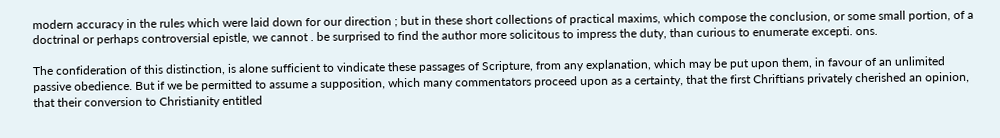modern accuracy in the rules which were laid down for our direction ; but in these short collections of practical maxims, which compose the conclusion, or some small portion, of a doctrinal or perhaps controversial epistle, we cannot . be surprised to find the author more solicitous to impress the duty, than curious to enumerate excepti. ons.

The confideration of this distinction, is alone sufficient to vindicate these passages of Scripture, from any explanation, which may be put upon them, in favour of an unlimited passive obedience. But if we be permitted to assume a supposition, which many commentators proceed upon as a certainty, that the first Chriftians privately cherished an opinion, that their conversion to Christianity entitled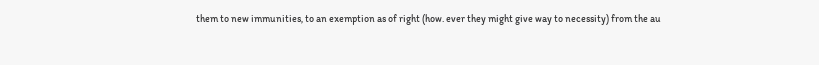them to new immunities, to an exemption as of right (how. ever they might give way to necessity) from the au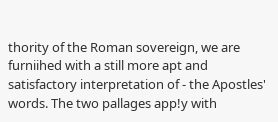thority of the Roman sovereign, we are furniihed with a still more apt and satisfactory interpretation of - the Apostles' words. The two pallages app!y with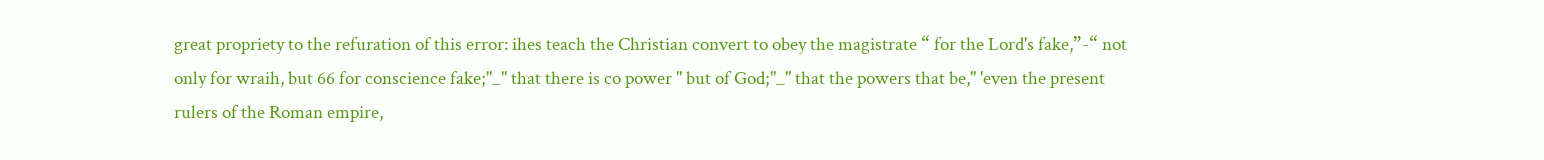great propriety to the refuration of this error: ihes teach the Christian convert to obey the magistrate “ for the Lord's fake,”-“ not only for wraih, but 66 for conscience fake;"_" that there is co power " but of God;"_" that the powers that be," 'even the present rulers of the Roman empire,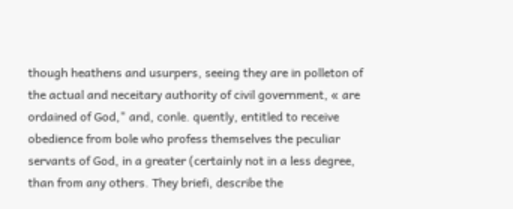though heathens and usurpers, seeing they are in polleton of the actual and neceitary authority of civil government, « are ordained of God," and, conle. quently, entitled to receive obedience from bole who profess themselves the peculiar servants of God, in a greater (certainly not in a less degree, than from any others. They briefi, describe the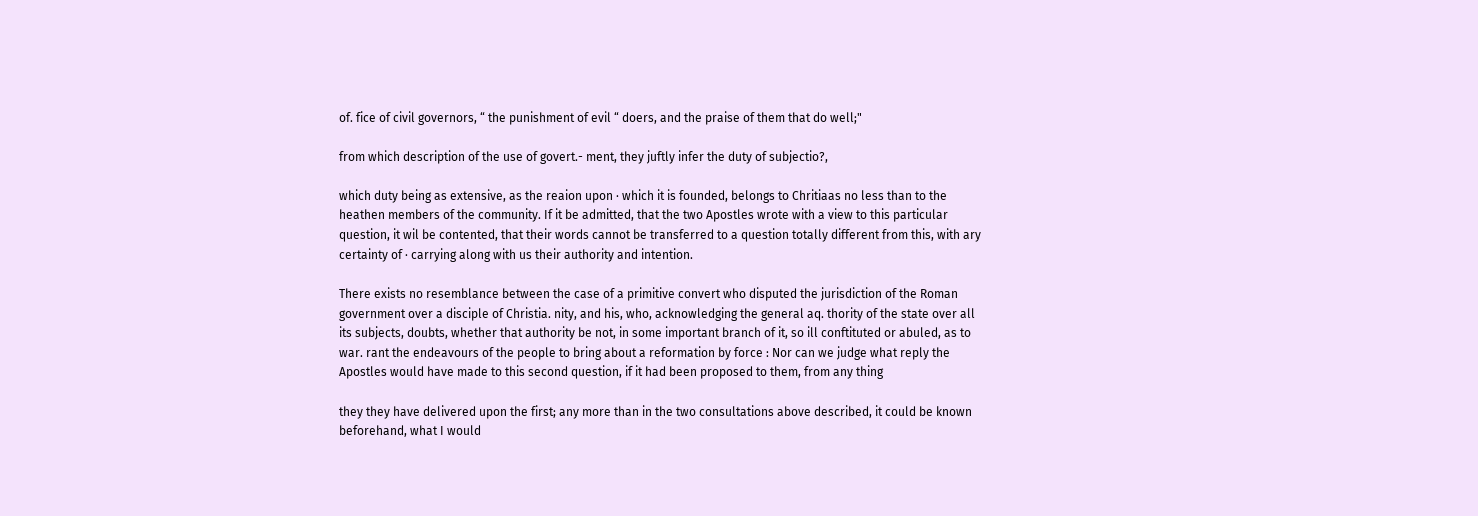of. fice of civil governors, “ the punishment of evil “ doers, and the praise of them that do well;"

from which description of the use of govert.- ment, they juftly infer the duty of subjectio?,

which duty being as extensive, as the reaion upon · which it is founded, belongs to Chritiaas no less than to the heathen members of the community. If it be admitted, that the two Apostles wrote with a view to this particular question, it wil be contented, that their words cannot be transferred to a question totally different from this, with ary certainty of · carrying along with us their authority and intention.

There exists no resemblance between the case of a primitive convert who disputed the jurisdiction of the Roman government over a disciple of Christia. nity, and his, who, acknowledging the general aq. thority of the state over all its subjects, doubts, whether that authority be not, in some important branch of it, so ill conftituted or abuled, as to war. rant the endeavours of the people to bring about a reformation by force : Nor can we judge what reply the Apostles would have made to this second question, if it had been proposed to them, from any thing

they they have delivered upon the first; any more than in the two consultations above described, it could be known beforehand, what I would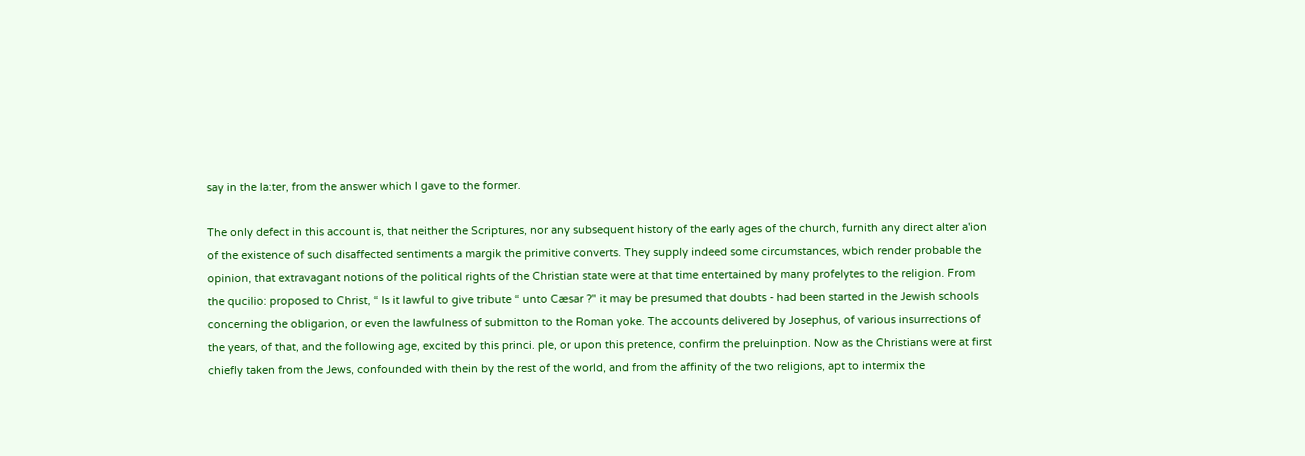say in the la:ter, from the answer which I gave to the former.

The only defect in this account is, that neither the Scriptures, nor any subsequent history of the early ages of the church, furnith any direct alter a'ion of the existence of such disaffected sentiments a margik the primitive converts. They supply indeed some circumstances, wbich render probable the opinion, that extravagant notions of the political rights of the Christian state were at that time entertained by many profelytes to the religion. From the qucilio: proposed to Christ, “ Is it lawful to give tribute “ unto Cæsar ?" it may be presumed that doubts - had been started in the Jewish schools concerning the obligarion, or even the lawfulness of submitton to the Roman yoke. The accounts delivered by Josephus, of various insurrections of the years, of that, and the following age, excited by this princi. ple, or upon this pretence, confirm the preluinption. Now as the Christians were at first chiefly taken from the Jews, confounded with thein by the rest of the world, and from the affinity of the two religions, apt to intermix the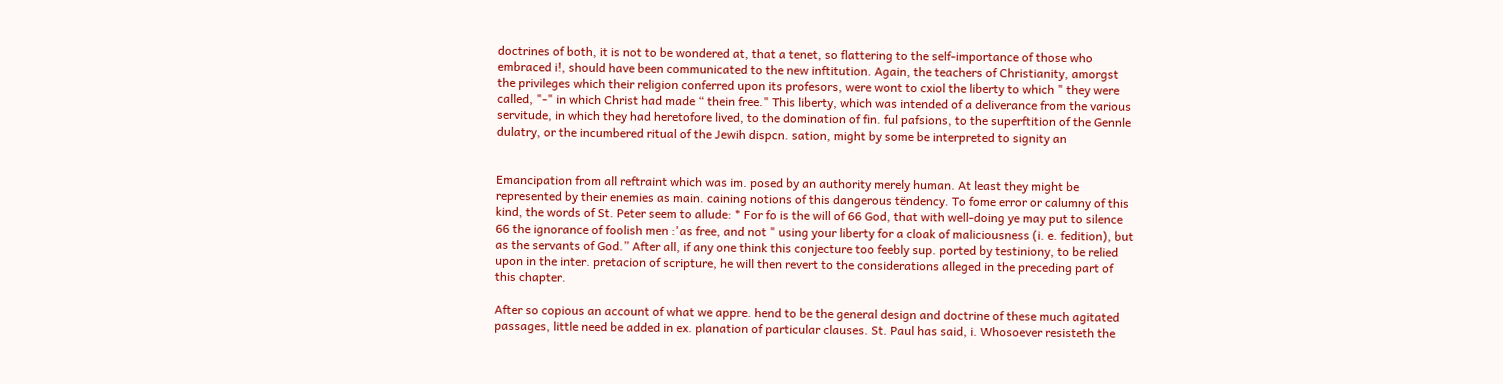doctrines of both, it is not to be wondered at, that a tenet, so flattering to the self-importance of those who embraced i!, should have been communicated to the new inftitution. Again, the teachers of Christianity, amorgst the privileges which their religion conferred upon its profesors, were wont to cxiol the liberty to which " they were called, "-" in which Christ had made “ thein free." This liberty, which was intended of a deliverance from the various servitude, in which they had heretofore lived, to the domination of fin. ful pafsions, to the superftition of the Gennle dulatry, or the incumbered ritual of the Jewih dispcn. sation, might by some be interpreted to signity an


Emancipation from all reftraint which was im. posed by an authority merely human. At least they might be represented by their enemies as main. caining notions of this dangerous tëndency. To fome error or calumny of this kind, the words of St. Peter seem to allude: * For fo is the will of 66 God, that with well-doing ye may put to silence 66 the ignorance of foolish men :'as free, and not " using your liberty for a cloak of maliciousness (i. e. fedition), but as the servants of God.” After all, if any one think this conjecture too feebly sup. ported by testiniony, to be relied upon in the inter. pretacion of scripture, he will then revert to the considerations alleged in the preceding part of this chapter.

After so copious an account of what we appre. hend to be the general design and doctrine of these much agitated passages, little need be added in ex. planation of particular clauses. St. Paul has said, i. Whosoever resisteth the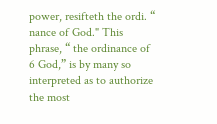power, resifteth the ordi. “ nance of God." This phrase, “ the ordinance of 6 God,” is by many so interpreted as to authorize the most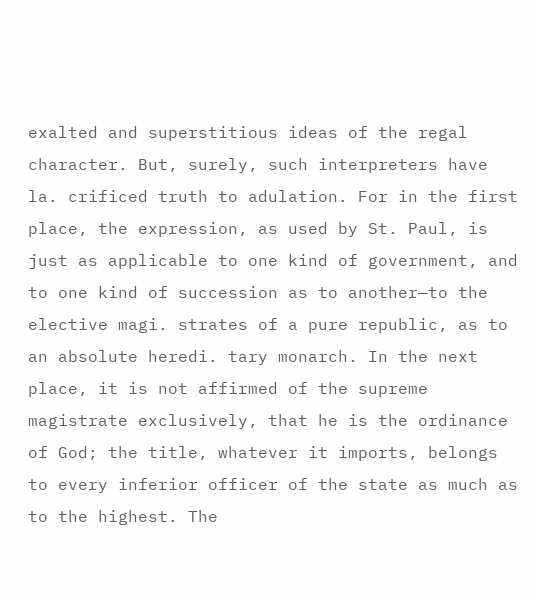exalted and superstitious ideas of the regal character. But, surely, such interpreters have la. crificed truth to adulation. For in the first place, the expression, as used by St. Paul, is just as applicable to one kind of government, and to one kind of succession as to another—to the elective magi. strates of a pure republic, as to an absolute heredi. tary monarch. In the next place, it is not affirmed of the supreme magistrate exclusively, that he is the ordinance of God; the title, whatever it imports, belongs to every inferior officer of the state as much as to the highest. The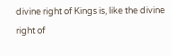divine right of Kings is, like the divine right of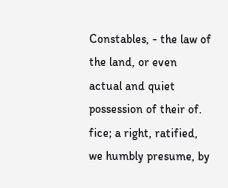Constables, - the law of the land, or even actual and quiet possession of their of. fice; a right, ratified, we humbly presume, by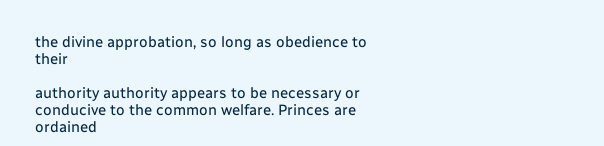the divine approbation, so long as obedience to their

authority authority appears to be necessary or conducive to the common welfare. Princes are ordained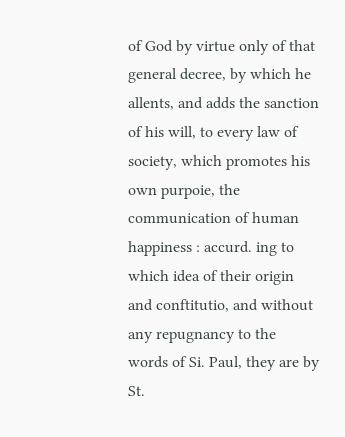of God by virtue only of that general decree, by which he allents, and adds the sanction of his will, to every law of society, which promotes his own purpoie, the communication of human happiness : accurd. ing to which idea of their origin and conftitutio, and without any repugnancy to the words of Si. Paul, they are by St.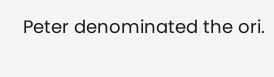Peter denominated the ori.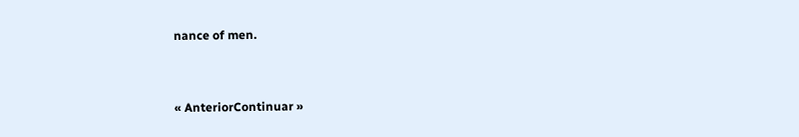nance of men.


« AnteriorContinuar »